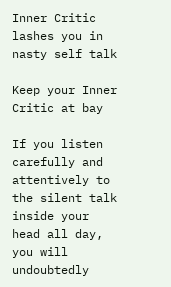Inner Critic lashes you in nasty self talk

Keep your Inner Critic at bay

If you listen carefully and attentively to the silent talk inside your head all day, you will undoubtedly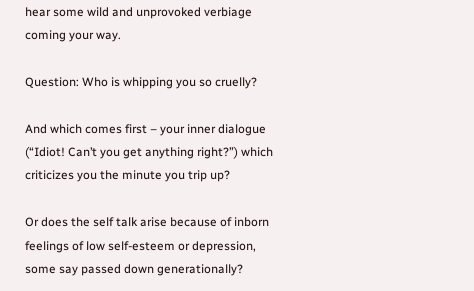hear some wild and unprovoked verbiage coming your way.

Question: Who is whipping you so cruelly?

And which comes first – your inner dialogue (“Idiot! Can’t you get anything right?”) which criticizes you the minute you trip up?

Or does the self talk arise because of inborn feelings of low self-esteem or depression, some say passed down generationally?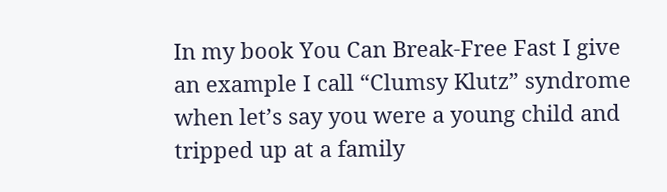In my book You Can Break-Free Fast I give an example I call “Clumsy Klutz” syndrome when let’s say you were a young child and tripped up at a family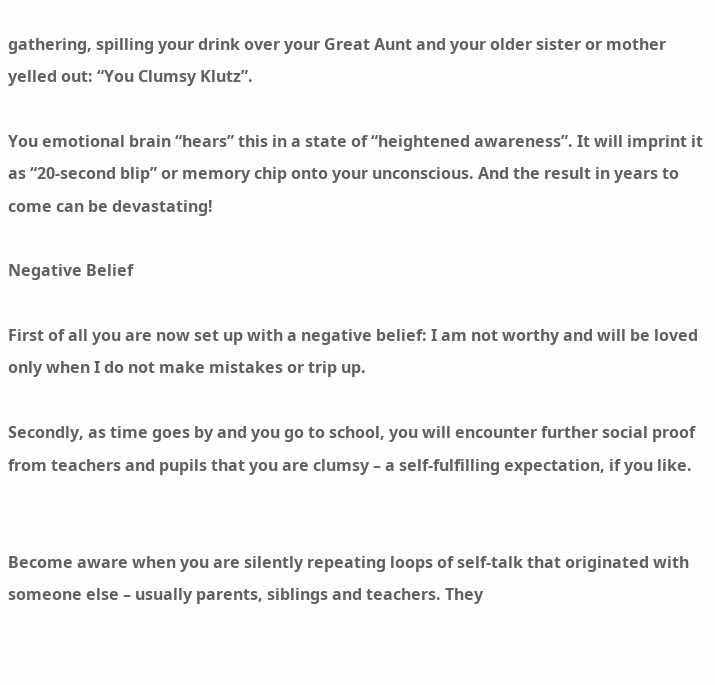gathering, spilling your drink over your Great Aunt and your older sister or mother yelled out: “You Clumsy Klutz”.

You emotional brain “hears” this in a state of “heightened awareness”. It will imprint it as “20-second blip” or memory chip onto your unconscious. And the result in years to come can be devastating!

Negative Belief

First of all you are now set up with a negative belief: I am not worthy and will be loved only when I do not make mistakes or trip up.

Secondly, as time goes by and you go to school, you will encounter further social proof from teachers and pupils that you are clumsy – a self-fulfilling expectation, if you like.


Become aware when you are silently repeating loops of self-talk that originated with someone else – usually parents, siblings and teachers. They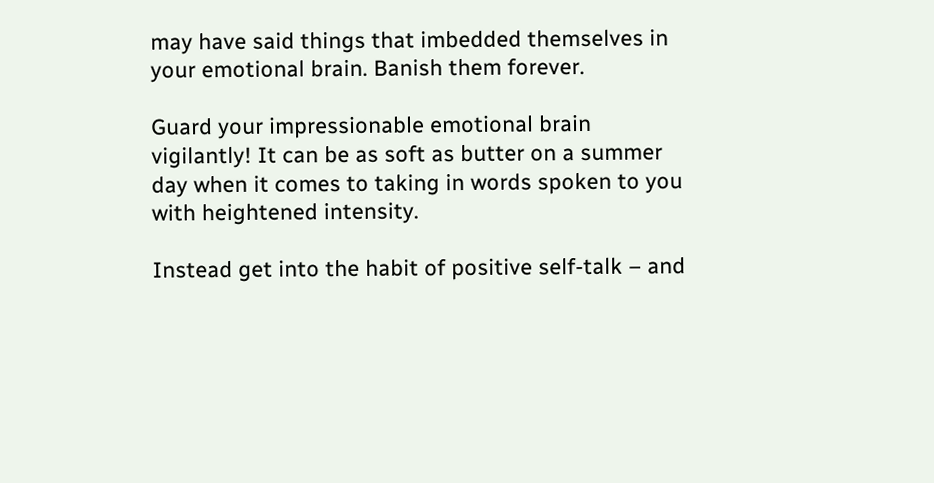may have said things that imbedded themselves in your emotional brain. Banish them forever.

Guard your impressionable emotional brain vigilantly! It can be as soft as butter on a summer day when it comes to taking in words spoken to you with heightened intensity.

Instead get into the habit of positive self-talk – and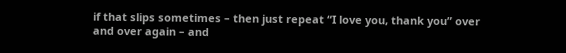if that slips sometimes – then just repeat “I love you, thank you” over and over again – and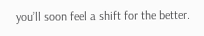you’ll soon feel a shift for the better.